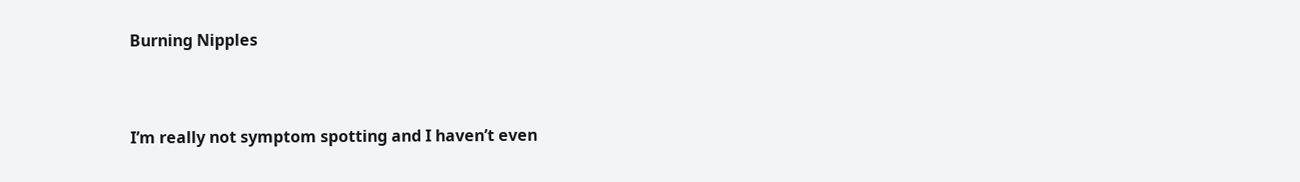Burning Nipples


I’m really not symptom spotting and I haven’t even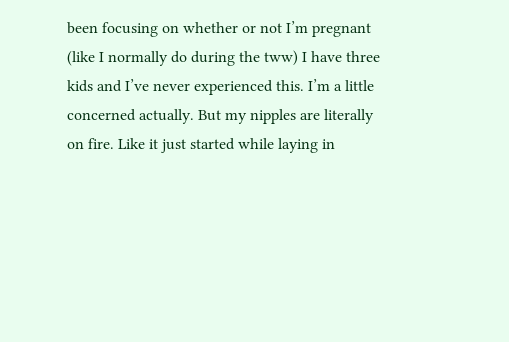been focusing on whether or not I’m pregnant (like I normally do during the tww) I have three kids and I’ve never experienced this. I’m a little concerned actually. But my nipples are literally on fire. Like it just started while laying in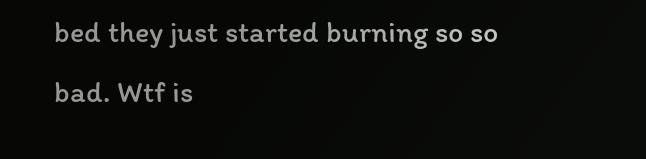bed they just started burning so so bad. Wtf is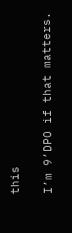this

I’m 9’DPO if that matters.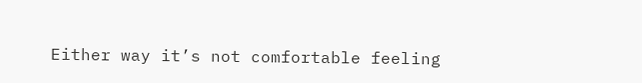Either way it’s not comfortable feeling